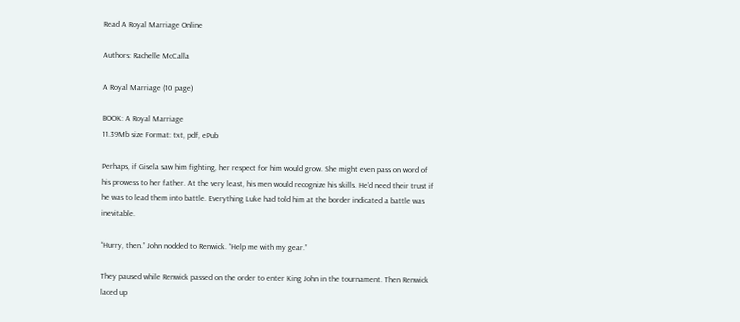Read A Royal Marriage Online

Authors: Rachelle McCalla

A Royal Marriage (10 page)

BOOK: A Royal Marriage
11.39Mb size Format: txt, pdf, ePub

Perhaps, if Gisela saw him fighting, her respect for him would grow. She might even pass on word of his prowess to her father. At the very least, his men would recognize his skills. He’d need their trust if he was to lead them into battle. Everything Luke had told him at the border indicated a battle was inevitable.

“Hurry, then.” John nodded to Renwick. “Help me with my gear.”

They paused while Renwick passed on the order to enter King John in the tournament. Then Renwick laced up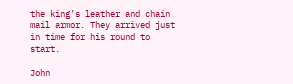the king’s leather and chain mail armor. They arrived just in time for his round to start.

John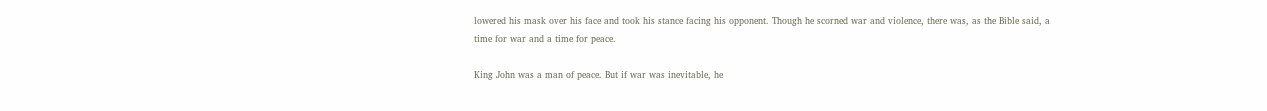lowered his mask over his face and took his stance facing his opponent. Though he scorned war and violence, there was, as the Bible said, a time for war and a time for peace.

King John was a man of peace. But if war was inevitable, he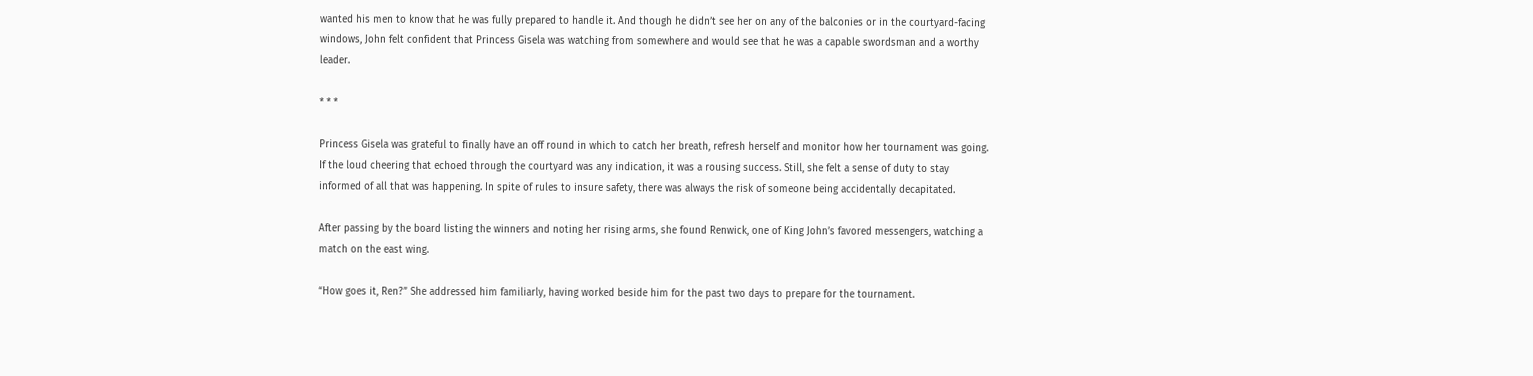wanted his men to know that he was fully prepared to handle it. And though he didn’t see her on any of the balconies or in the courtyard-facing windows, John felt confident that Princess Gisela was watching from somewhere and would see that he was a capable swordsman and a worthy leader.

* * *

Princess Gisela was grateful to finally have an off round in which to catch her breath, refresh herself and monitor how her tournament was going. If the loud cheering that echoed through the courtyard was any indication, it was a rousing success. Still, she felt a sense of duty to stay informed of all that was happening. In spite of rules to insure safety, there was always the risk of someone being accidentally decapitated.

After passing by the board listing the winners and noting her rising arms, she found Renwick, one of King John’s favored messengers, watching a match on the east wing.

“How goes it, Ren?” She addressed him familiarly, having worked beside him for the past two days to prepare for the tournament.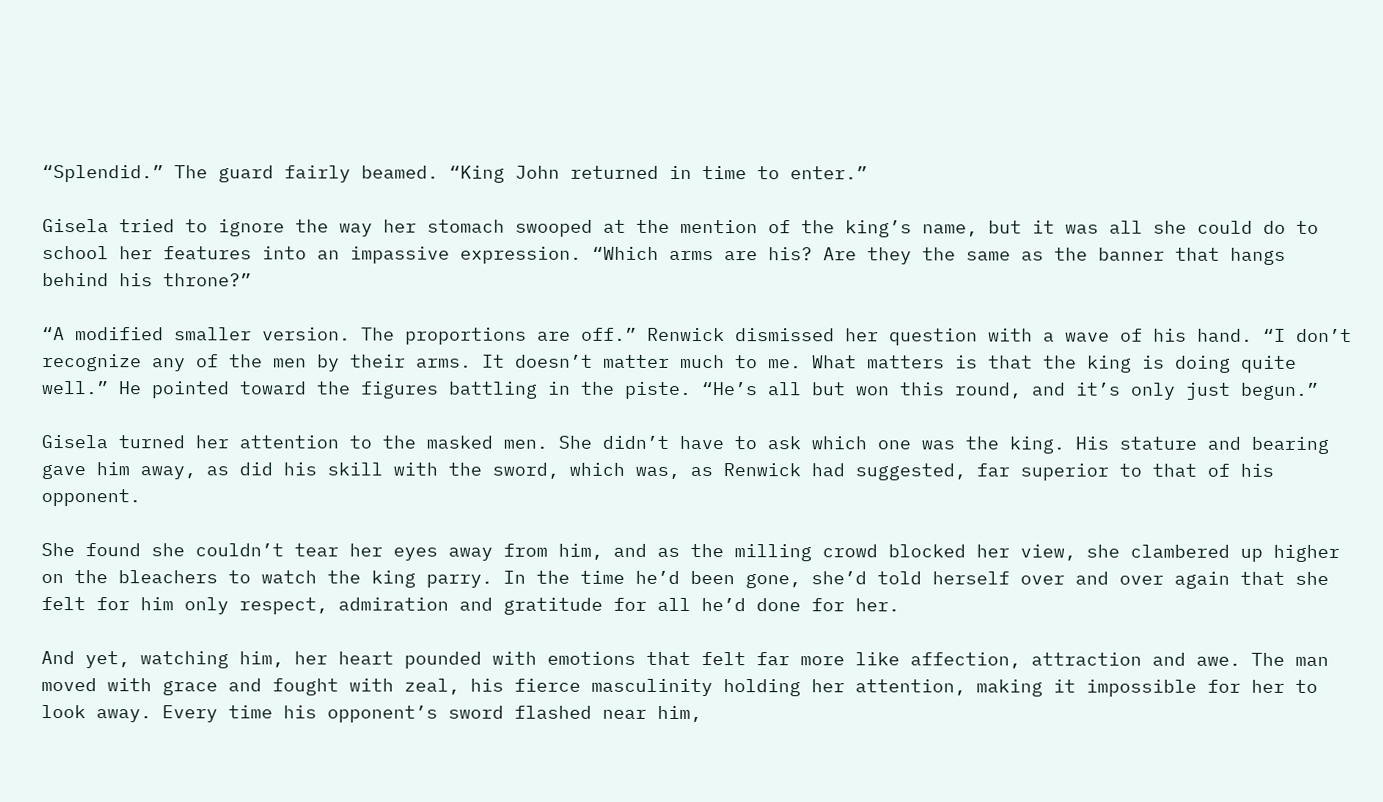“Splendid.” The guard fairly beamed. “King John returned in time to enter.”

Gisela tried to ignore the way her stomach swooped at the mention of the king’s name, but it was all she could do to school her features into an impassive expression. “Which arms are his? Are they the same as the banner that hangs behind his throne?”

“A modified smaller version. The proportions are off.” Renwick dismissed her question with a wave of his hand. “I don’t recognize any of the men by their arms. It doesn’t matter much to me. What matters is that the king is doing quite well.” He pointed toward the figures battling in the piste. “He’s all but won this round, and it’s only just begun.”

Gisela turned her attention to the masked men. She didn’t have to ask which one was the king. His stature and bearing gave him away, as did his skill with the sword, which was, as Renwick had suggested, far superior to that of his opponent.

She found she couldn’t tear her eyes away from him, and as the milling crowd blocked her view, she clambered up higher on the bleachers to watch the king parry. In the time he’d been gone, she’d told herself over and over again that she felt for him only respect, admiration and gratitude for all he’d done for her.

And yet, watching him, her heart pounded with emotions that felt far more like affection, attraction and awe. The man moved with grace and fought with zeal, his fierce masculinity holding her attention, making it impossible for her to look away. Every time his opponent’s sword flashed near him,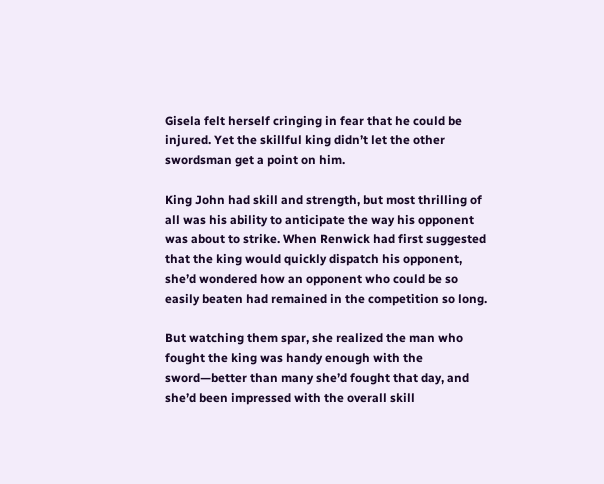Gisela felt herself cringing in fear that he could be injured. Yet the skillful king didn’t let the other swordsman get a point on him.

King John had skill and strength, but most thrilling of all was his ability to anticipate the way his opponent was about to strike. When Renwick had first suggested that the king would quickly dispatch his opponent, she’d wondered how an opponent who could be so easily beaten had remained in the competition so long.

But watching them spar, she realized the man who fought the king was handy enough with the sword—better than many she’d fought that day, and she’d been impressed with the overall skill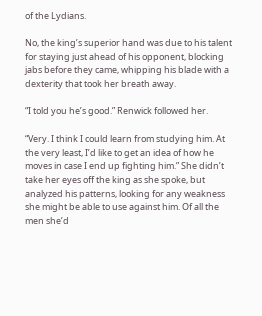of the Lydians.

No, the king’s superior hand was due to his talent for staying just ahead of his opponent, blocking jabs before they came, whipping his blade with a dexterity that took her breath away.

“I told you he’s good.” Renwick followed her.

“Very. I think I could learn from studying him. At the very least, I’d like to get an idea of how he moves in case I end up fighting him.” She didn’t take her eyes off the king as she spoke, but analyzed his patterns, looking for any weakness she might be able to use against him. Of all the men she’d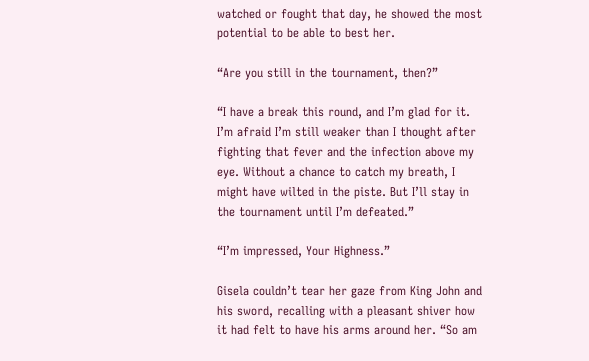watched or fought that day, he showed the most potential to be able to best her.

“Are you still in the tournament, then?”

“I have a break this round, and I’m glad for it. I’m afraid I’m still weaker than I thought after fighting that fever and the infection above my eye. Without a chance to catch my breath, I might have wilted in the piste. But I’ll stay in the tournament until I’m defeated.”

“I’m impressed, Your Highness.”

Gisela couldn’t tear her gaze from King John and his sword, recalling with a pleasant shiver how it had felt to have his arms around her. “So am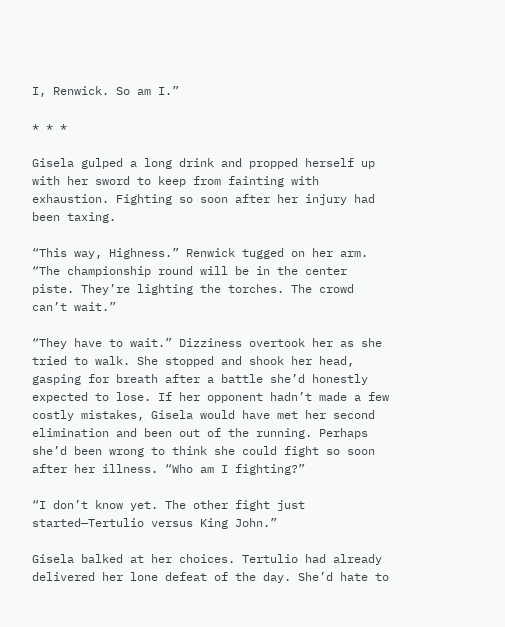I, Renwick. So am I.”

* * *

Gisela gulped a long drink and propped herself up with her sword to keep from fainting with exhaustion. Fighting so soon after her injury had been taxing.

“This way, Highness.” Renwick tugged on her arm. “The championship round will be in the center piste. They’re lighting the torches. The crowd can’t wait.”

“They have to wait.” Dizziness overtook her as she tried to walk. She stopped and shook her head, gasping for breath after a battle she’d honestly expected to lose. If her opponent hadn’t made a few costly mistakes, Gisela would have met her second elimination and been out of the running. Perhaps she’d been wrong to think she could fight so soon after her illness. “Who am I fighting?”

“I don’t know yet. The other fight just started—Tertulio versus King John.”

Gisela balked at her choices. Tertulio had already delivered her lone defeat of the day. She’d hate to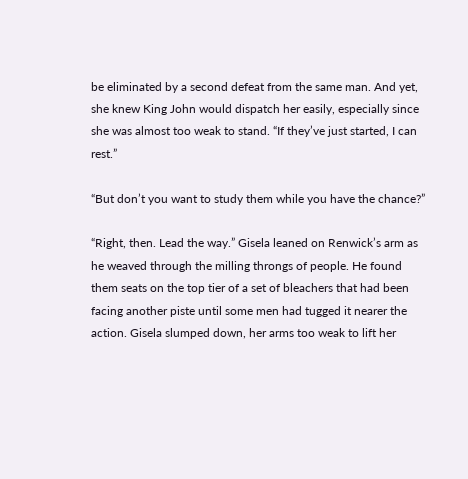be eliminated by a second defeat from the same man. And yet, she knew King John would dispatch her easily, especially since she was almost too weak to stand. “If they’ve just started, I can rest.”

“But don’t you want to study them while you have the chance?”

“Right, then. Lead the way.” Gisela leaned on Renwick’s arm as he weaved through the milling throngs of people. He found them seats on the top tier of a set of bleachers that had been facing another piste until some men had tugged it nearer the action. Gisela slumped down, her arms too weak to lift her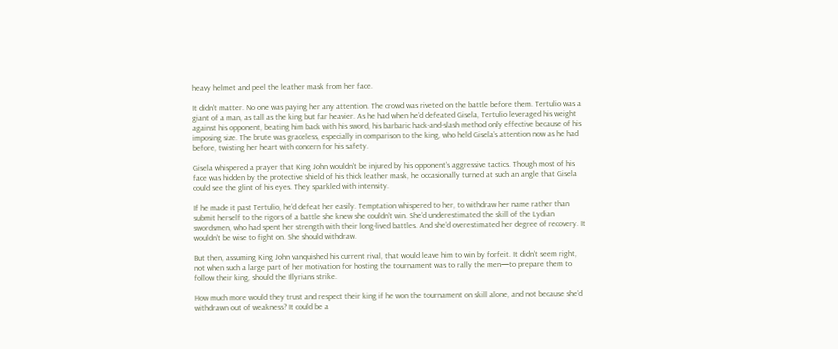heavy helmet and peel the leather mask from her face.

It didn’t matter. No one was paying her any attention. The crowd was riveted on the battle before them. Tertulio was a giant of a man, as tall as the king but far heavier. As he had when he’d defeated Gisela, Tertulio leveraged his weight against his opponent, beating him back with his sword, his barbaric hack-and-slash method only effective because of his imposing size. The brute was graceless, especially in comparison to the king, who held Gisela’s attention now as he had before, twisting her heart with concern for his safety.

Gisela whispered a prayer that King John wouldn’t be injured by his opponent’s aggressive tactics. Though most of his face was hidden by the protective shield of his thick leather mask, he occasionally turned at such an angle that Gisela could see the glint of his eyes. They sparkled with intensity.

If he made it past Tertulio, he’d defeat her easily. Temptation whispered to her, to withdraw her name rather than submit herself to the rigors of a battle she knew she couldn’t win. She’d underestimated the skill of the Lydian swordsmen, who had spent her strength with their long-lived battles. And she’d overestimated her degree of recovery. It wouldn’t be wise to fight on. She should withdraw.

But then, assuming King John vanquished his current rival, that would leave him to win by forfeit. It didn’t seem right, not when such a large part of her motivation for hosting the tournament was to rally the men—to prepare them to follow their king, should the Illyrians strike.

How much more would they trust and respect their king if he won the tournament on skill alone, and not because she’d withdrawn out of weakness? It could be a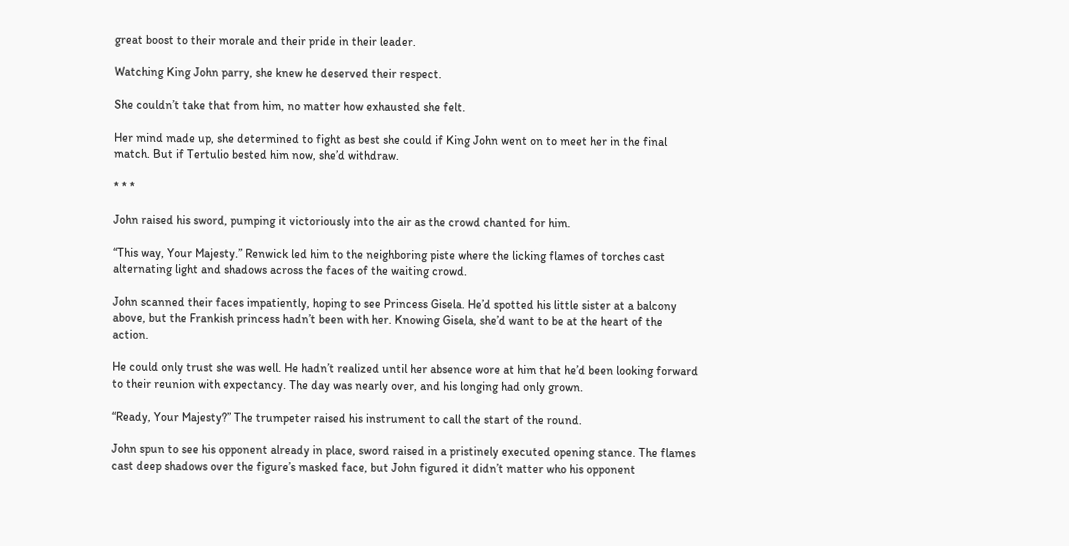great boost to their morale and their pride in their leader.

Watching King John parry, she knew he deserved their respect.

She couldn’t take that from him, no matter how exhausted she felt.

Her mind made up, she determined to fight as best she could if King John went on to meet her in the final match. But if Tertulio bested him now, she’d withdraw.

* * *

John raised his sword, pumping it victoriously into the air as the crowd chanted for him.

“This way, Your Majesty.” Renwick led him to the neighboring piste where the licking flames of torches cast alternating light and shadows across the faces of the waiting crowd.

John scanned their faces impatiently, hoping to see Princess Gisela. He’d spotted his little sister at a balcony above, but the Frankish princess hadn’t been with her. Knowing Gisela, she’d want to be at the heart of the action.

He could only trust she was well. He hadn’t realized until her absence wore at him that he’d been looking forward to their reunion with expectancy. The day was nearly over, and his longing had only grown.

“Ready, Your Majesty?” The trumpeter raised his instrument to call the start of the round.

John spun to see his opponent already in place, sword raised in a pristinely executed opening stance. The flames cast deep shadows over the figure’s masked face, but John figured it didn’t matter who his opponent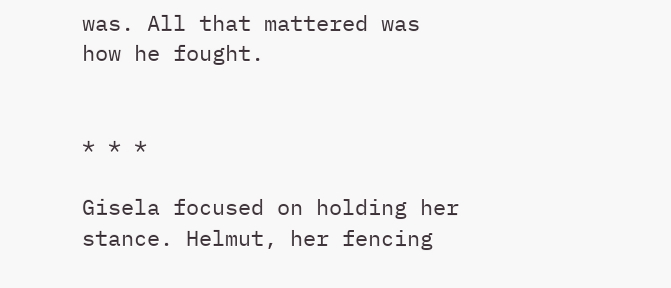was. All that mattered was how he fought.


* * *

Gisela focused on holding her stance. Helmut, her fencing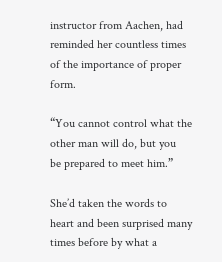instructor from Aachen, had reminded her countless times of the importance of proper form.

“You cannot control what the other man will do, but you
be prepared to meet him.”

She’d taken the words to heart and been surprised many times before by what a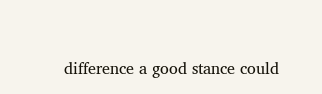difference a good stance could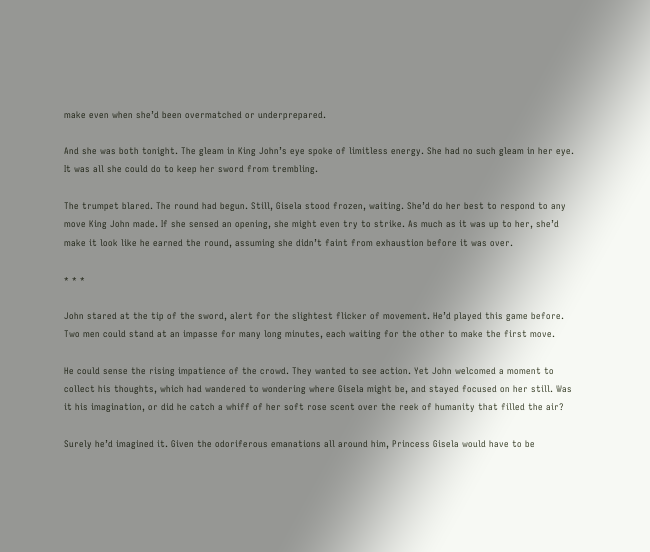make even when she’d been overmatched or underprepared.

And she was both tonight. The gleam in King John’s eye spoke of limitless energy. She had no such gleam in her eye. It was all she could do to keep her sword from trembling.

The trumpet blared. The round had begun. Still, Gisela stood frozen, waiting. She’d do her best to respond to any move King John made. If she sensed an opening, she might even try to strike. As much as it was up to her, she’d make it look like he earned the round, assuming she didn’t faint from exhaustion before it was over.

* * *

John stared at the tip of the sword, alert for the slightest flicker of movement. He’d played this game before. Two men could stand at an impasse for many long minutes, each waiting for the other to make the first move.

He could sense the rising impatience of the crowd. They wanted to see action. Yet John welcomed a moment to collect his thoughts, which had wandered to wondering where Gisela might be, and stayed focused on her still. Was it his imagination, or did he catch a whiff of her soft rose scent over the reek of humanity that filled the air?

Surely he’d imagined it. Given the odoriferous emanations all around him, Princess Gisela would have to be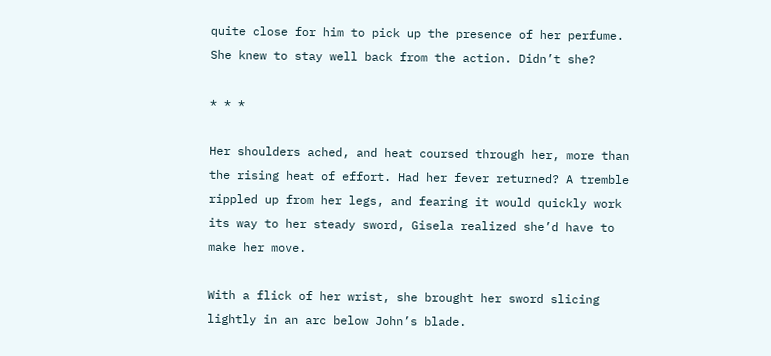quite close for him to pick up the presence of her perfume. She knew to stay well back from the action. Didn’t she?

* * *

Her shoulders ached, and heat coursed through her, more than the rising heat of effort. Had her fever returned? A tremble rippled up from her legs, and fearing it would quickly work its way to her steady sword, Gisela realized she’d have to make her move.

With a flick of her wrist, she brought her sword slicing lightly in an arc below John’s blade.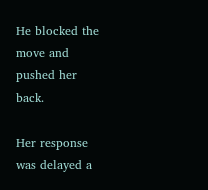He blocked the move and pushed her back.

Her response was delayed a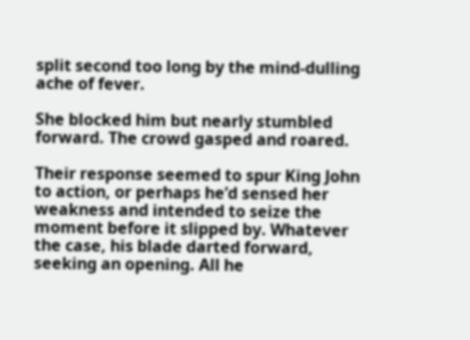split second too long by the mind-dulling ache of fever.

She blocked him but nearly stumbled forward. The crowd gasped and roared.

Their response seemed to spur King John to action, or perhaps he’d sensed her weakness and intended to seize the moment before it slipped by. Whatever the case, his blade darted forward, seeking an opening. All he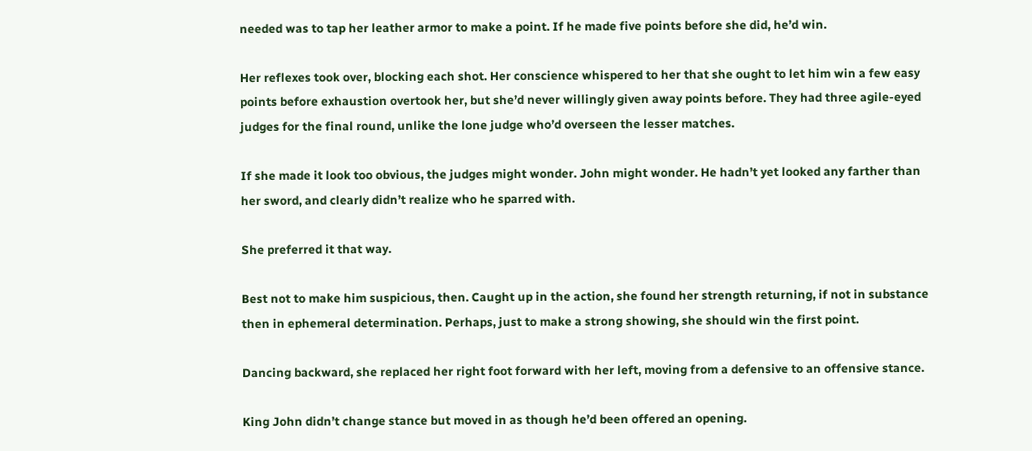needed was to tap her leather armor to make a point. If he made five points before she did, he’d win.

Her reflexes took over, blocking each shot. Her conscience whispered to her that she ought to let him win a few easy points before exhaustion overtook her, but she’d never willingly given away points before. They had three agile-eyed judges for the final round, unlike the lone judge who’d overseen the lesser matches.

If she made it look too obvious, the judges might wonder. John might wonder. He hadn’t yet looked any farther than her sword, and clearly didn’t realize who he sparred with.

She preferred it that way.

Best not to make him suspicious, then. Caught up in the action, she found her strength returning, if not in substance then in ephemeral determination. Perhaps, just to make a strong showing, she should win the first point.

Dancing backward, she replaced her right foot forward with her left, moving from a defensive to an offensive stance.

King John didn’t change stance but moved in as though he’d been offered an opening.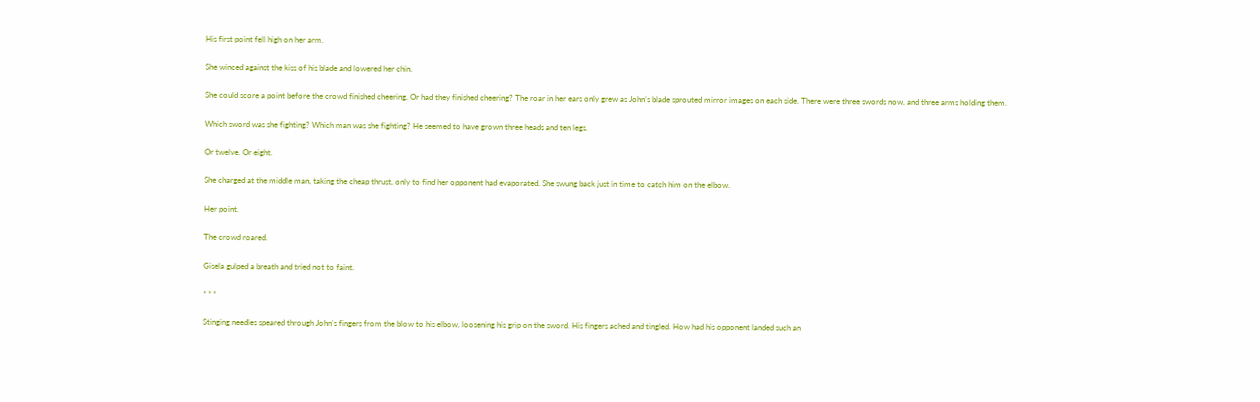His first point fell high on her arm.

She winced against the kiss of his blade and lowered her chin.

She could score a point before the crowd finished cheering. Or had they finished cheering? The roar in her ears only grew as John’s blade sprouted mirror images on each side. There were three swords now, and three arms holding them.

Which sword was she fighting? Which man was she fighting? He seemed to have grown three heads and ten legs.

Or twelve. Or eight.

She charged at the middle man, taking the cheap thrust, only to find her opponent had evaporated. She swung back just in time to catch him on the elbow.

Her point.

The crowd roared.

Gisela gulped a breath and tried not to faint.

* * *

Stinging needles speared through John’s fingers from the blow to his elbow, loosening his grip on the sword. His fingers ached and tingled. How had his opponent landed such an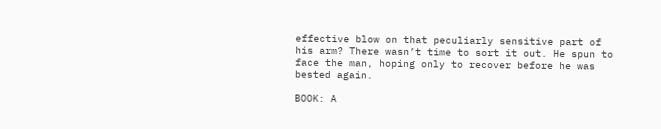effective blow on that peculiarly sensitive part of his arm? There wasn’t time to sort it out. He spun to face the man, hoping only to recover before he was bested again.

BOOK: A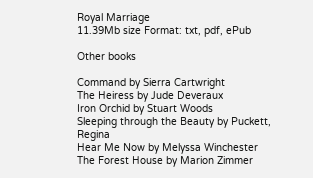Royal Marriage
11.39Mb size Format: txt, pdf, ePub

Other books

Command by Sierra Cartwright
The Heiress by Jude Deveraux
Iron Orchid by Stuart Woods
Sleeping through the Beauty by Puckett, Regina
Hear Me Now by Melyssa Winchester
The Forest House by Marion Zimmer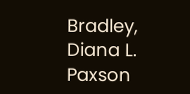Bradley, Diana L. Paxson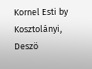Kornel Esti by Kosztolányi, Deszö